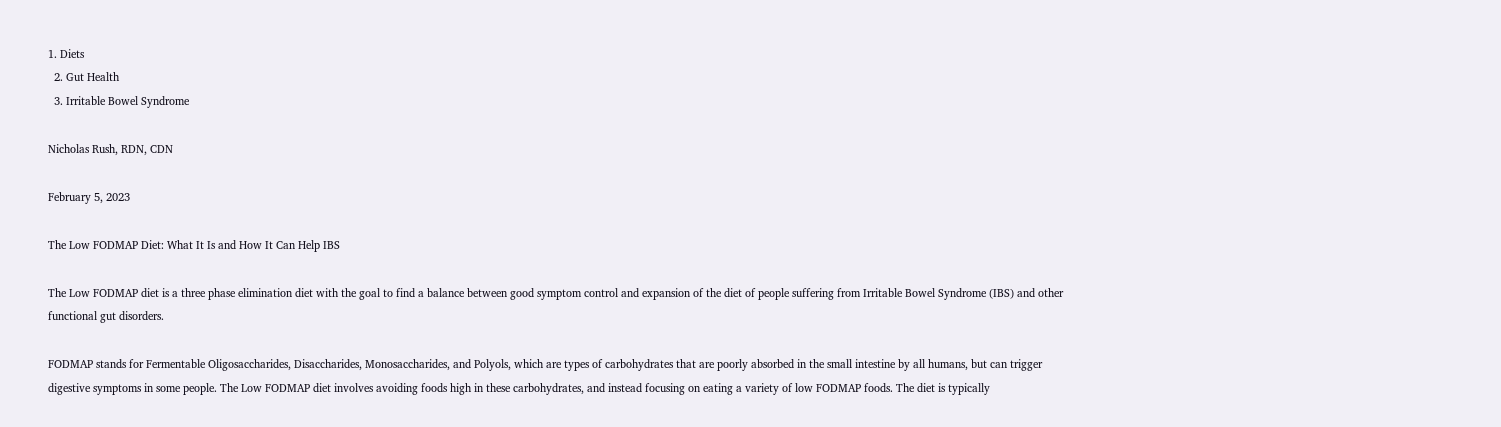1. Diets
  2. Gut Health
  3. Irritable Bowel Syndrome

Nicholas Rush, RDN, CDN

February 5, 2023

The Low FODMAP Diet: What It Is and How It Can Help IBS

The Low FODMAP diet is a three phase elimination diet with the goal to find a balance between good symptom control and expansion of the diet of people suffering from Irritable Bowel Syndrome (IBS) and other functional gut disorders.

FODMAP stands for Fermentable Oligosaccharides, Disaccharides, Monosaccharides, and Polyols, which are types of carbohydrates that are poorly absorbed in the small intestine by all humans, but can trigger digestive symptoms in some people. The Low FODMAP diet involves avoiding foods high in these carbohydrates, and instead focusing on eating a variety of low FODMAP foods. The diet is typically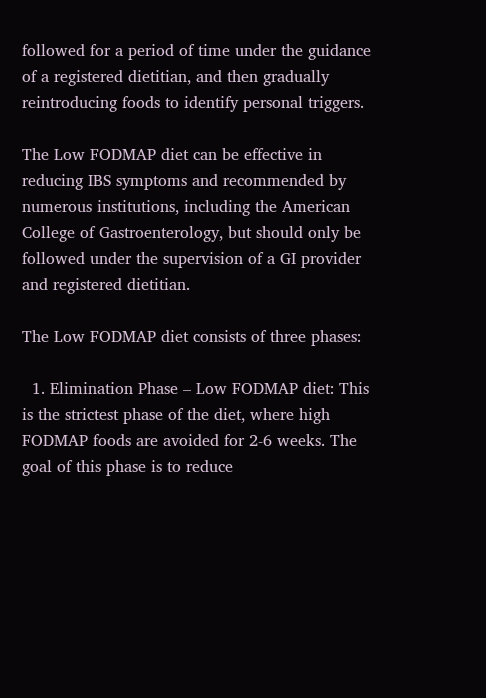followed for a period of time under the guidance of a registered dietitian, and then gradually reintroducing foods to identify personal triggers.

The Low FODMAP diet can be effective in reducing IBS symptoms and recommended by numerous institutions, including the American College of Gastroenterology, but should only be followed under the supervision of a GI provider and registered dietitian.

The Low FODMAP diet consists of three phases:

  1. Elimination Phase – Low FODMAP diet: This is the strictest phase of the diet, where high FODMAP foods are avoided for 2-6 weeks. The goal of this phase is to reduce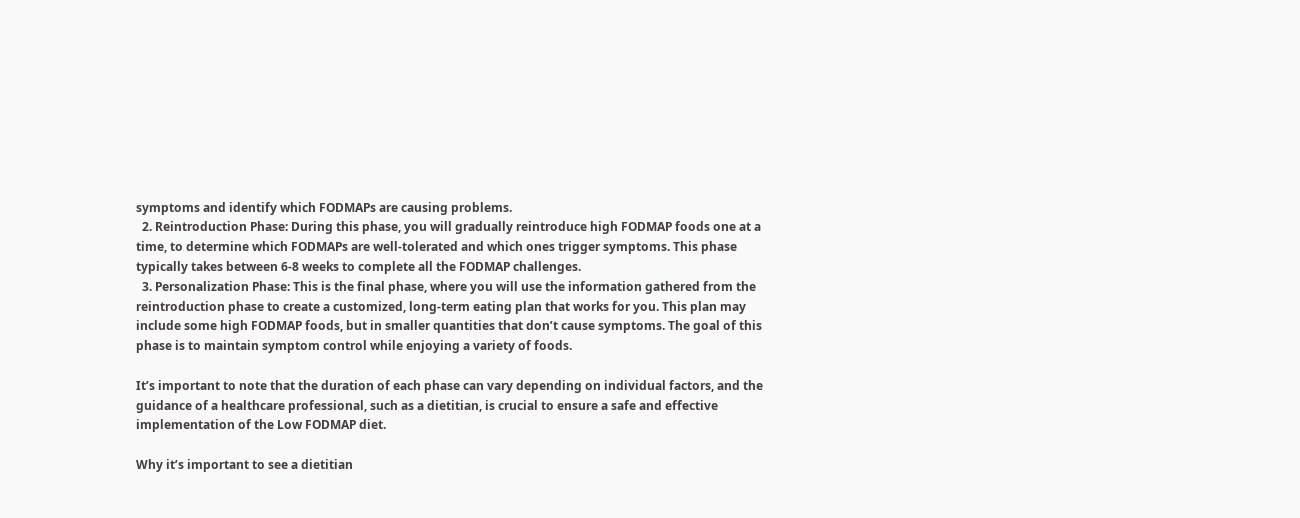symptoms and identify which FODMAPs are causing problems.
  2. Reintroduction Phase: During this phase, you will gradually reintroduce high FODMAP foods one at a time, to determine which FODMAPs are well-tolerated and which ones trigger symptoms. This phase typically takes between 6-8 weeks to complete all the FODMAP challenges.
  3. Personalization Phase: This is the final phase, where you will use the information gathered from the reintroduction phase to create a customized, long-term eating plan that works for you. This plan may include some high FODMAP foods, but in smaller quantities that don’t cause symptoms. The goal of this phase is to maintain symptom control while enjoying a variety of foods.

It’s important to note that the duration of each phase can vary depending on individual factors, and the guidance of a healthcare professional, such as a dietitian, is crucial to ensure a safe and effective implementation of the Low FODMAP diet.

Why it’s important to see a dietitian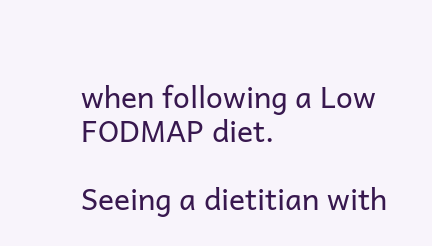when following a Low FODMAP diet.

Seeing a dietitian with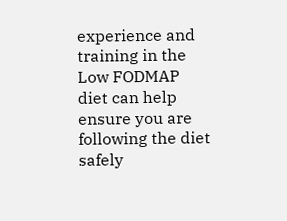experience and training in the Low FODMAP diet can help ensure you are following the diet safely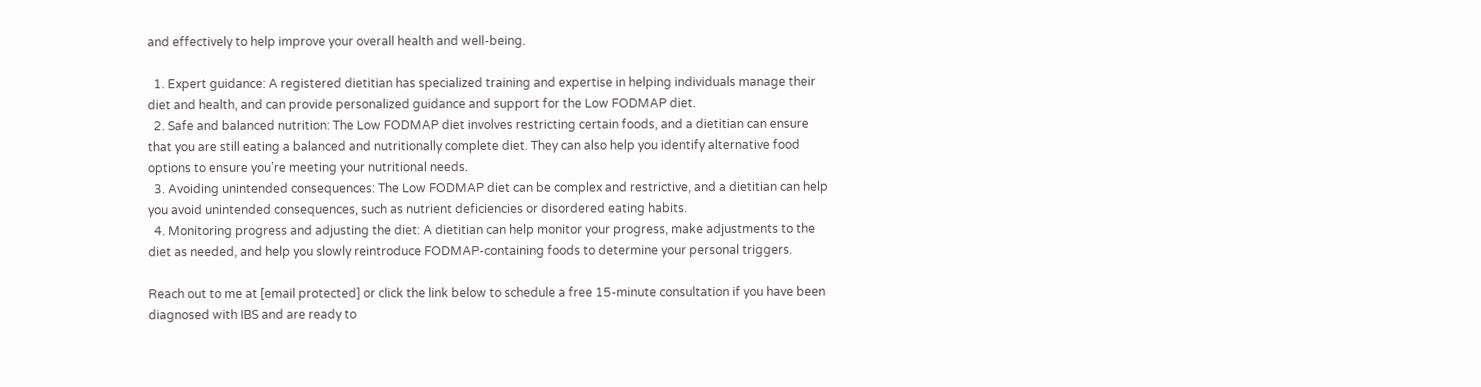and effectively to help improve your overall health and well-being.

  1. Expert guidance: A registered dietitian has specialized training and expertise in helping individuals manage their diet and health, and can provide personalized guidance and support for the Low FODMAP diet.
  2. Safe and balanced nutrition: The Low FODMAP diet involves restricting certain foods, and a dietitian can ensure that you are still eating a balanced and nutritionally complete diet. They can also help you identify alternative food options to ensure you’re meeting your nutritional needs.
  3. Avoiding unintended consequences: The Low FODMAP diet can be complex and restrictive, and a dietitian can help you avoid unintended consequences, such as nutrient deficiencies or disordered eating habits.
  4. Monitoring progress and adjusting the diet: A dietitian can help monitor your progress, make adjustments to the diet as needed, and help you slowly reintroduce FODMAP-containing foods to determine your personal triggers.

Reach out to me at [email protected] or click the link below to schedule a free 15-minute consultation if you have been diagnosed with IBS and are ready to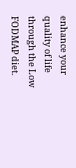enhance your quality of life through the Low FODMAP diet.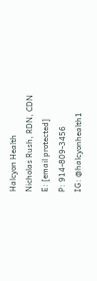Halcyon Health
Nicholas Rush, RDN, CDN
E: [email protected]
P: 914-809-3456
IG: @halcyonhealth1